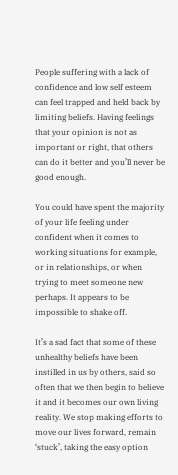People suffering with a lack of confidence and low self esteem can feel trapped and held back by limiting beliefs. Having feelings that your opinion is not as important or right, that others can do it better and you’ll never be good enough.

You could have spent the majority of your life feeling under confident when it comes to working situations for example, or in relationships, or when trying to meet someone new perhaps. It appears to be impossible to shake off.

It’s a sad fact that some of these unhealthy beliefs have been instilled in us by others, said so often that we then begin to believe it and it becomes our own living reality. We stop making efforts to move our lives forward, remain ‘stuck’, taking the easy option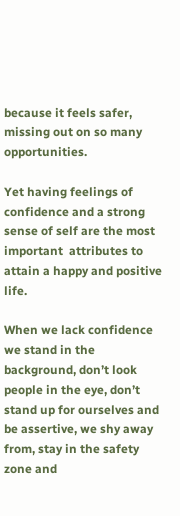because it feels safer, missing out on so many opportunities.

Yet having feelings of confidence and a strong sense of self are the most important  attributes to attain a happy and positive life.

When we lack confidence we stand in the background, don’t look people in the eye, don’t stand up for ourselves and be assertive, we shy away from, stay in the safety zone and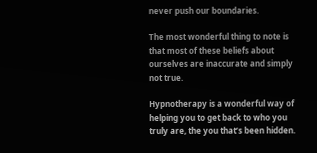never push our boundaries.

The most wonderful thing to note is that most of these beliefs about ourselves are inaccurate and simply not true.

Hypnotherapy is a wonderful way of helping you to get back to who you truly are, the you that’s been hidden.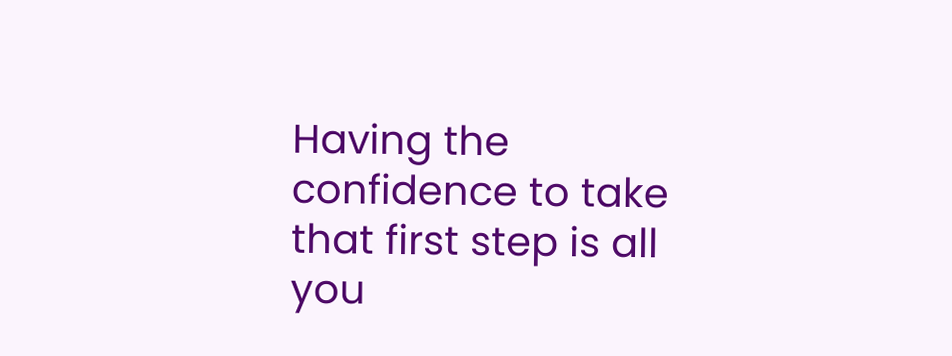Having the confidence to take that first step is all you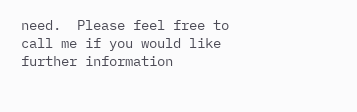need.  Please feel free to call me if you would like further information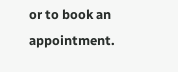or to book an appointment.